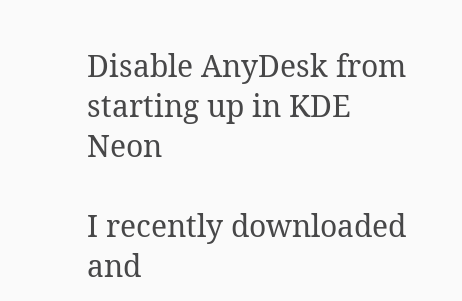Disable AnyDesk from starting up in KDE Neon

I recently downloaded and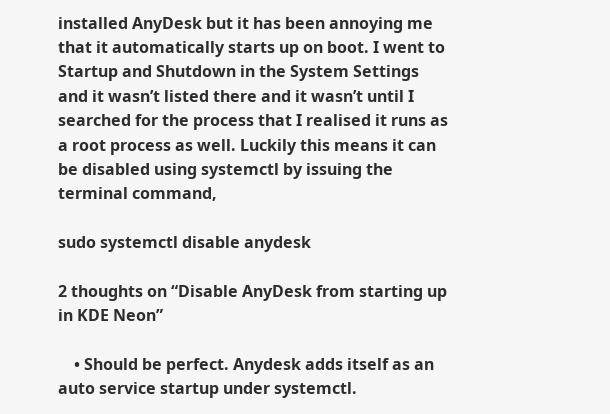installed AnyDesk but it has been annoying me that it automatically starts up on boot. I went to Startup and Shutdown in the System Settings and it wasn’t listed there and it wasn’t until I searched for the process that I realised it runs as a root process as well. Luckily this means it can be disabled using systemctl by issuing the terminal command,

sudo systemctl disable anydesk

2 thoughts on “Disable AnyDesk from starting up in KDE Neon”

    • Should be perfect. Anydesk adds itself as an auto service startup under systemctl.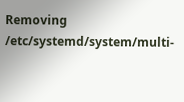Removing /etc/systemd/system/multi-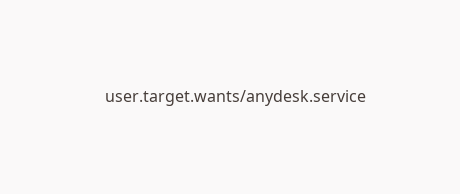user.target.wants/anydesk.service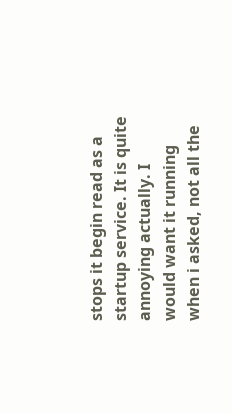stops it begin read as a startup service. It is quite annoying actually. I would want it running when i asked, not all the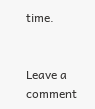time.


Leave a comment